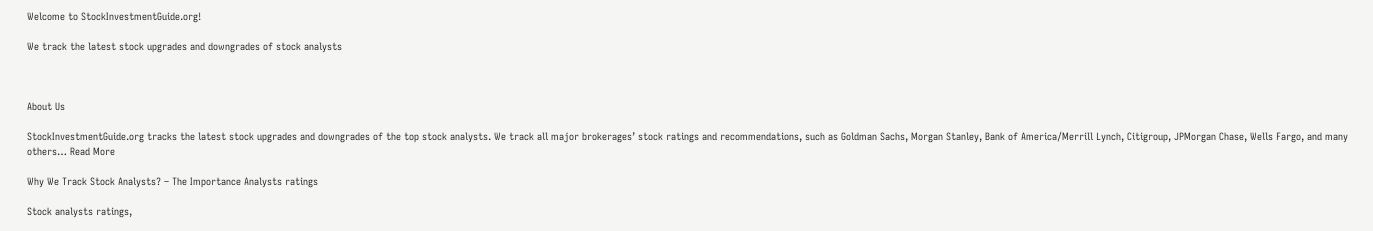Welcome to StockInvestmentGuide.org!

We track the latest stock upgrades and downgrades of stock analysts



About Us

StockInvestmentGuide.org tracks the latest stock upgrades and downgrades of the top stock analysts. We track all major brokerages’ stock ratings and recommendations, such as Goldman Sachs, Morgan Stanley, Bank of America/Merrill Lynch, Citigroup, JPMorgan Chase, Wells Fargo, and many others… Read More

Why We Track Stock Analysts? – The Importance Analysts ratings

Stock analysts ratings,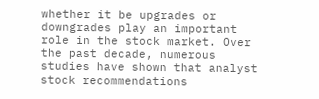whether it be upgrades or downgrades play an important role in the stock market. Over the past decade, numerous studies have shown that analyst stock recommendations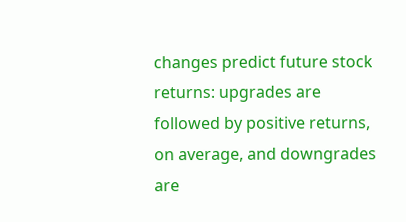changes predict future stock returns: upgrades are followed by positive returns, on average, and downgrades are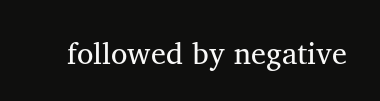followed by negative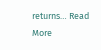returns… Read More